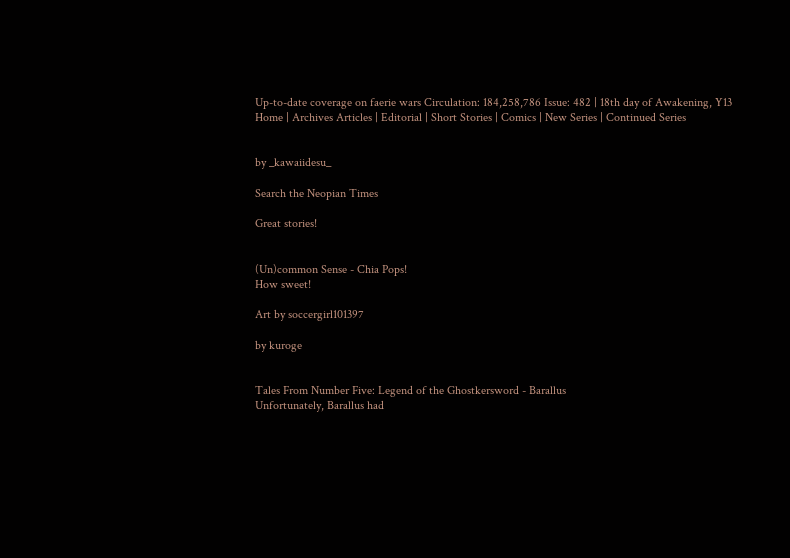Up-to-date coverage on faerie wars Circulation: 184,258,786 Issue: 482 | 18th day of Awakening, Y13
Home | Archives Articles | Editorial | Short Stories | Comics | New Series | Continued Series


by _kawaiidesu_

Search the Neopian Times

Great stories!


(Un)common Sense - Chia Pops!
How sweet!

Art by soccergirl101397

by kuroge


Tales From Number Five: Legend of the Ghostkersword - Barallus
Unfortunately, Barallus had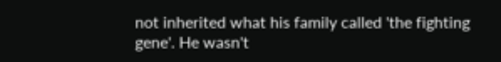not inherited what his family called 'the fighting gene'. He wasn't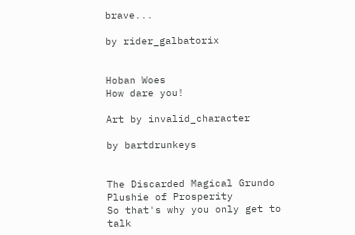brave...

by rider_galbatorix


Hoban Woes
How dare you!

Art by invalid_character

by bartdrunkeys


The Discarded Magical Grundo Plushie of Prosperity
So that's why you only get to talk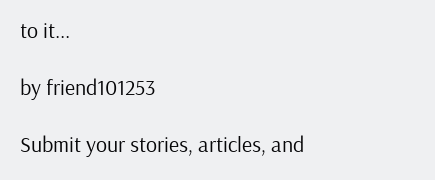to it...

by friend101253

Submit your stories, articles, and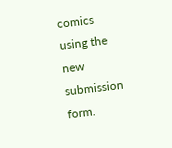comics using the new submission form.